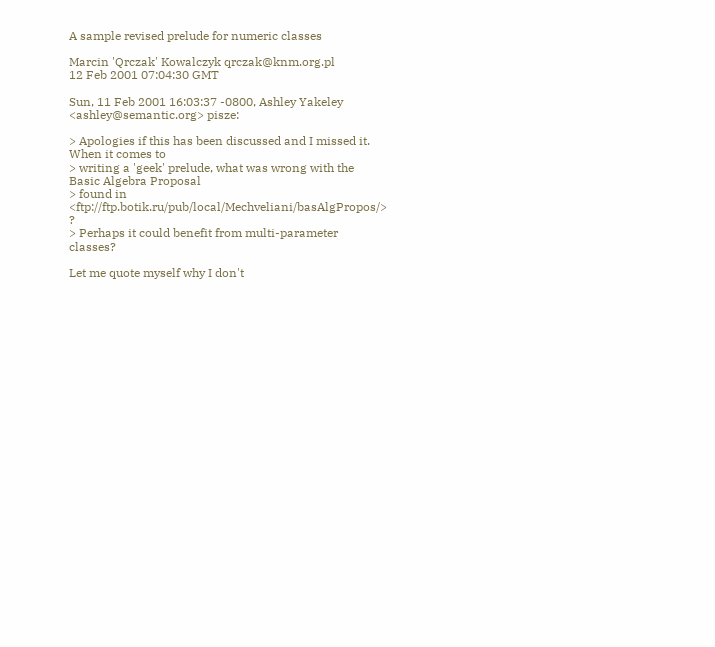A sample revised prelude for numeric classes

Marcin 'Qrczak' Kowalczyk qrczak@knm.org.pl
12 Feb 2001 07:04:30 GMT

Sun, 11 Feb 2001 16:03:37 -0800, Ashley Yakeley <ashley@semantic.org> pisze:

> Apologies if this has been discussed and I missed it. When it comes to
> writing a 'geek' prelude, what was wrong with the Basic Algebra Proposal
> found in <ftp://ftp.botik.ru/pub/local/Mechveliani/basAlgPropos/> ?
> Perhaps it could benefit from multi-parameter classes?

Let me quote myself why I don't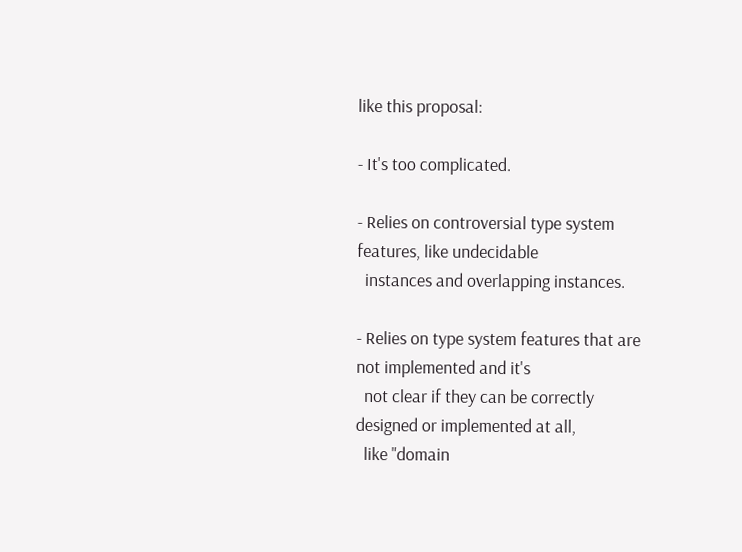like this proposal:

- It's too complicated.

- Relies on controversial type system features, like undecidable
  instances and overlapping instances.

- Relies on type system features that are not implemented and it's
  not clear if they can be correctly designed or implemented at all,
  like "domain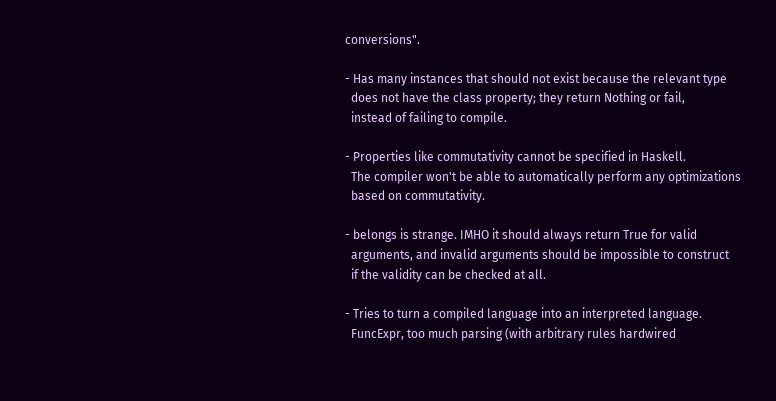conversions".

- Has many instances that should not exist because the relevant type
  does not have the class property; they return Nothing or fail,
  instead of failing to compile.

- Properties like commutativity cannot be specified in Haskell.
  The compiler won't be able to automatically perform any optimizations
  based on commutativity.

- belongs is strange. IMHO it should always return True for valid
  arguments, and invalid arguments should be impossible to construct
  if the validity can be checked at all.

- Tries to turn a compiled language into an interpreted language.
  FuncExpr, too much parsing (with arbitrary rules hardwired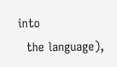into
  the language),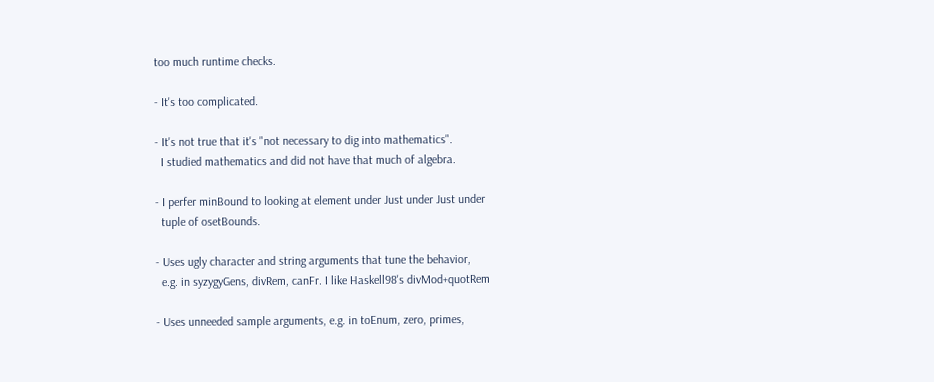too much runtime checks.

- It's too complicated.

- It's not true that it's "not necessary to dig into mathematics".
  I studied mathematics and did not have that much of algebra.

- I perfer minBound to looking at element under Just under Just under
  tuple of osetBounds.

- Uses ugly character and string arguments that tune the behavior,
  e.g. in syzygyGens, divRem, canFr. I like Haskell98's divMod+quotRem

- Uses unneeded sample arguments, e.g. in toEnum, zero, primes,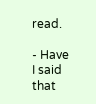read.

- Have I said that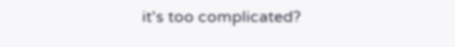it's too complicated?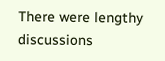There were lengthy discussions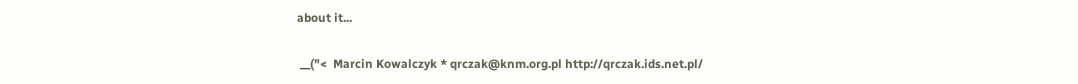about it...

 __("<  Marcin Kowalczyk * qrczak@knm.org.pl http://qrczak.ids.net.pl/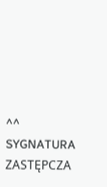^^                      SYGNATURA ZASTĘPCZA